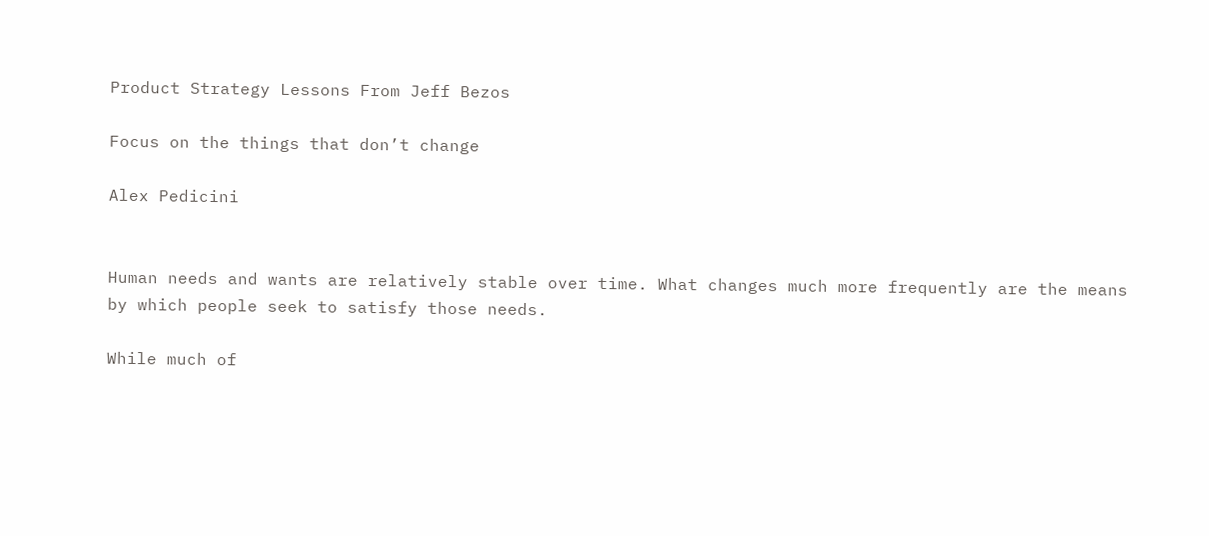Product Strategy Lessons From Jeff Bezos

Focus on the things that don’t change

Alex Pedicini


Human needs and wants are relatively stable over time. What changes much more frequently are the means by which people seek to satisfy those needs.

While much of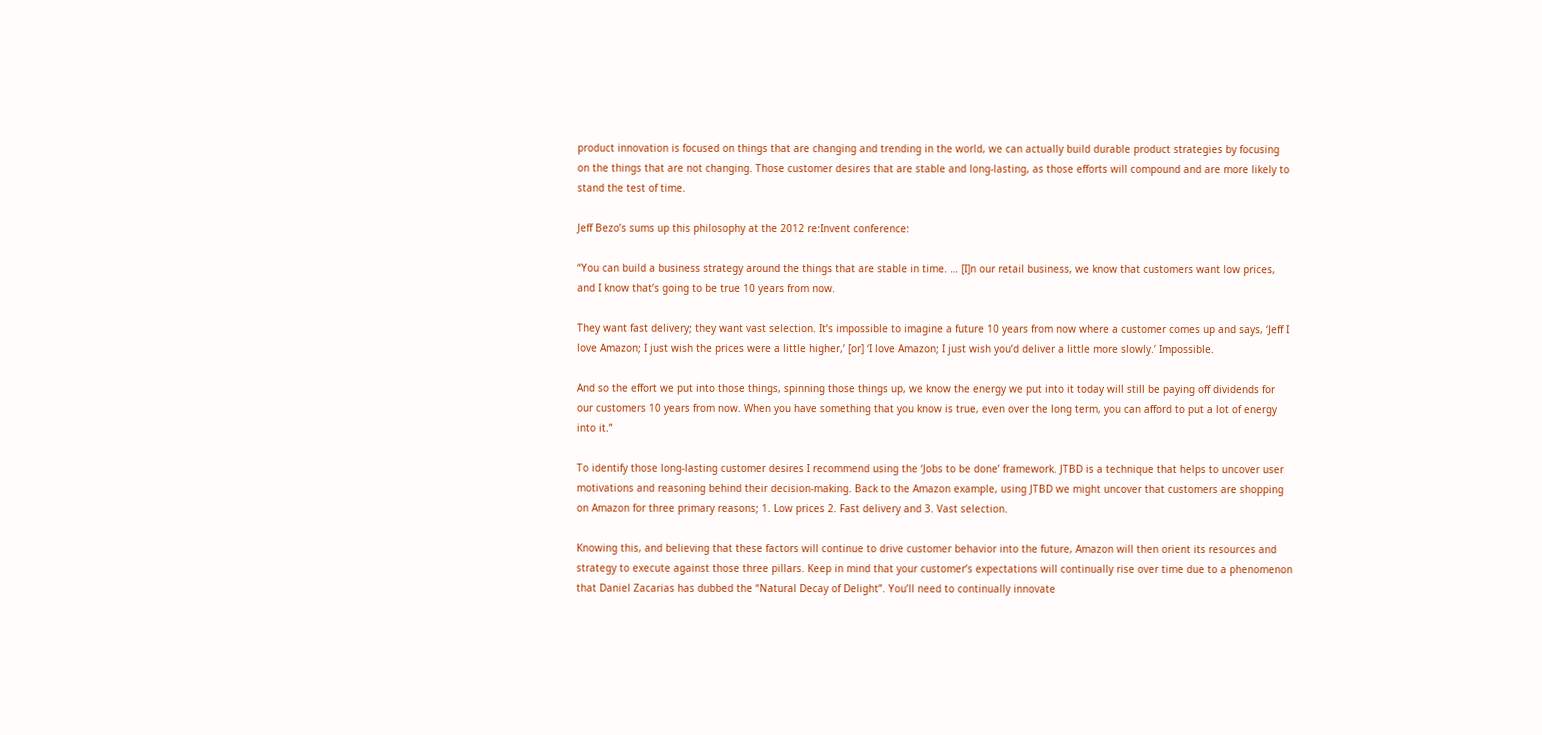product innovation is focused on things that are changing and trending in the world, we can actually build durable product strategies by focusing on the things that are not changing. Those customer desires that are stable and long-lasting, as those efforts will compound and are more likely to stand the test of time.

Jeff Bezo’s sums up this philosophy at the 2012 re:Invent conference:

“You can build a business strategy around the things that are stable in time. … [I]n our retail business, we know that customers want low prices, and I know that’s going to be true 10 years from now.

They want fast delivery; they want vast selection. It’s impossible to imagine a future 10 years from now where a customer comes up and says, ‘Jeff I love Amazon; I just wish the prices were a little higher,’ [or] ‘I love Amazon; I just wish you’d deliver a little more slowly.’ Impossible.

And so the effort we put into those things, spinning those things up, we know the energy we put into it today will still be paying off dividends for our customers 10 years from now. When you have something that you know is true, even over the long term, you can afford to put a lot of energy into it.”

To identify those long-lasting customer desires I recommend using the ‘Jobs to be done’ framework. JTBD is a technique that helps to uncover user motivations and reasoning behind their decision-making. Back to the Amazon example, using JTBD we might uncover that customers are shopping on Amazon for three primary reasons; 1. Low prices 2. Fast delivery and 3. Vast selection.

Knowing this, and believing that these factors will continue to drive customer behavior into the future, Amazon will then orient its resources and strategy to execute against those three pillars. Keep in mind that your customer’s expectations will continually rise over time due to a phenomenon that Daniel Zacarias has dubbed the “Natural Decay of Delight”. You’ll need to continually innovate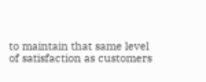to maintain that same level of satisfaction as customers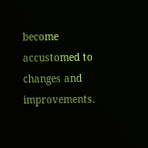become accustomed to changes and improvements.